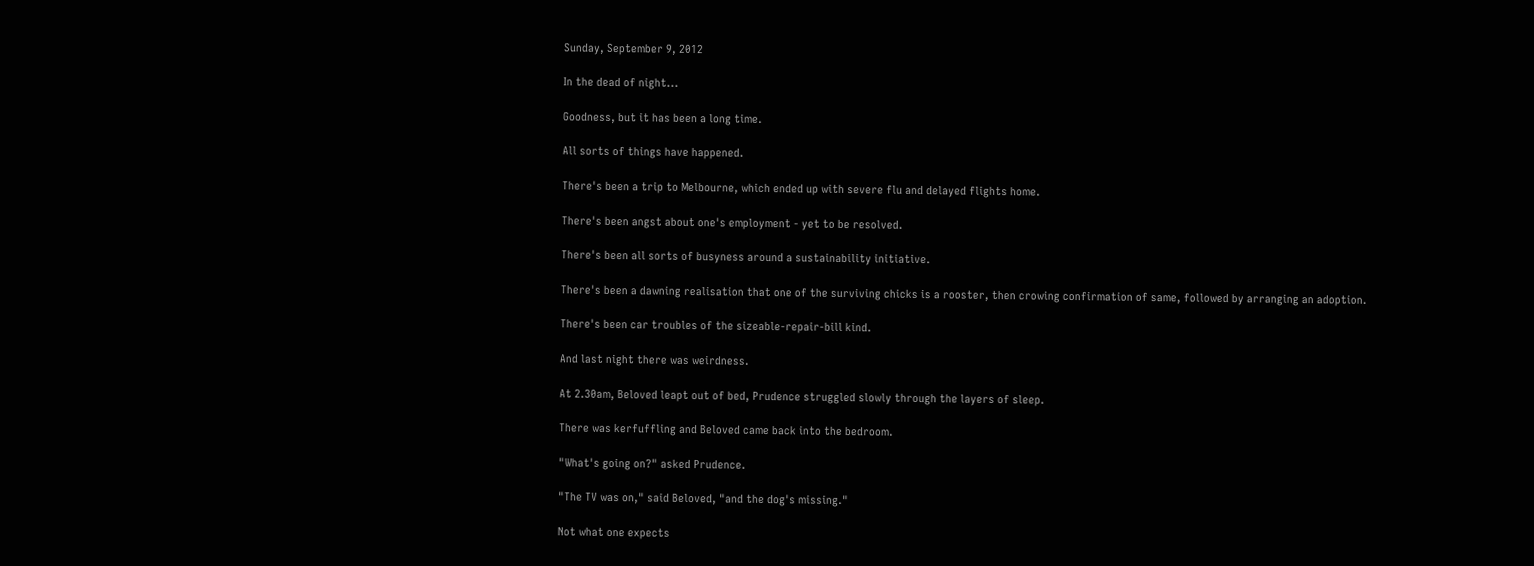Sunday, September 9, 2012

In the dead of night...

Goodness, but it has been a long time.

All sorts of things have happened.

There's been a trip to Melbourne, which ended up with severe flu and delayed flights home.

There's been angst about one's employment - yet to be resolved.

There's been all sorts of busyness around a sustainability initiative.

There's been a dawning realisation that one of the surviving chicks is a rooster, then crowing confirmation of same, followed by arranging an adoption.

There's been car troubles of the sizeable-repair-bill kind.

And last night there was weirdness.

At 2.30am, Beloved leapt out of bed, Prudence struggled slowly through the layers of sleep.

There was kerfuffling and Beloved came back into the bedroom.

"What's going on?" asked Prudence.

"The TV was on," said Beloved, "and the dog's missing."

Not what one expects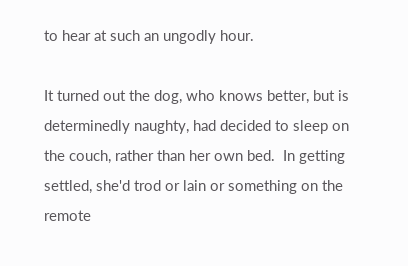to hear at such an ungodly hour.

It turned out the dog, who knows better, but is determinedly naughty, had decided to sleep on the couch, rather than her own bed.  In getting settled, she'd trod or lain or something on the remote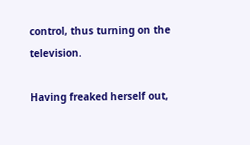control, thus turning on the television.

Having freaked herself out,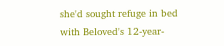she'd sought refuge in bed with Beloved's 12-year-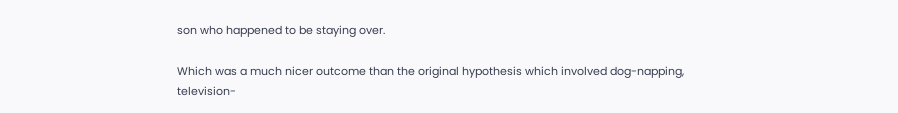son who happened to be staying over.

Which was a much nicer outcome than the original hypothesis which involved dog-napping, television-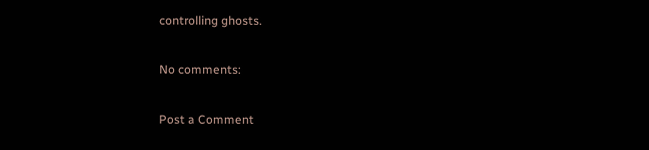controlling ghosts.

No comments:

Post a Comment